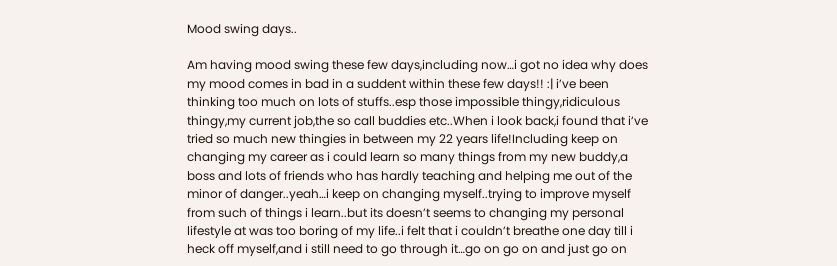Mood swing days..

Am having mood swing these few days,including now…i got no idea why does my mood comes in bad in a suddent within these few days!! :| i’ve been thinking too much on lots of stuffs..esp those impossible thingy,ridiculous thingy,my current job,the so call buddies etc..When i look back,i found that i’ve tried so much new thingies in between my 22 years life!Including keep on changing my career as i could learn so many things from my new buddy,a boss and lots of friends who has hardly teaching and helping me out of the minor of danger..yeah…i keep on changing myself..trying to improve myself from such of things i learn..but its doesn’t seems to changing my personal lifestyle at was too boring of my life..i felt that i couldn’t breathe one day till i heck off myself,and i still need to go through it…go on go on and just go on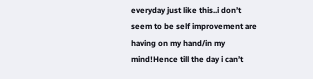everyday just like this..i don’t seem to be self improvement are having on my hand/in my mind!Hence till the day i can’t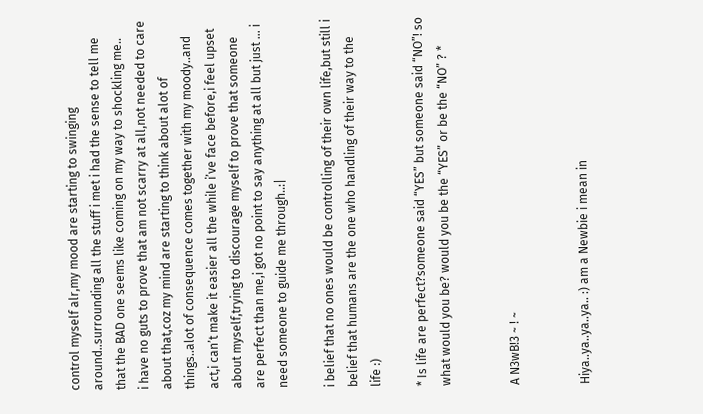control myself alr,my mood are starting to swinging around..surrounding all the stuff i met i had the sense to tell me that the BAD one seems like coming on my way to shockling me..
i have no guts to prove that am not scarry at all,not needed to care about that,coz my mind are starting to think about alot of things..alot of consequence comes together with my moody..and act,i can’t make it easier all the while i’ve face before,i feel upset about myself,trying to discourage myself to prove that someone are perfect than me,i got no point to say anything at all but just … i need someone to guide me through..:|

i belief that no ones would be controlling of their own life,but still i belief that humans are the one who handling of their way to the life :)

* Is life are perfect?someone said “YES” but someone said “NO”! so what would you be? would you be the “YES” or be the “NO” ? *


A N3wB!3 ~ ! ~


Hiya..ya..ya..ya.. :) am a Newbie i mean in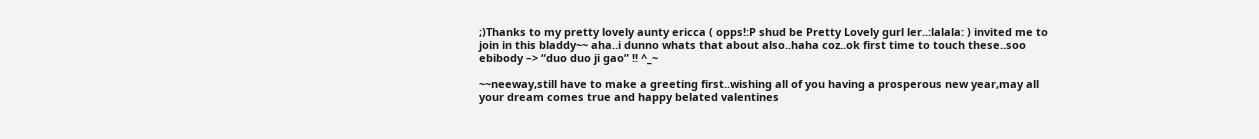;)Thanks to my pretty lovely aunty ericca ( opps!:P shud be Pretty Lovely gurl ler..:lalala: ) invited me to join in this bladdy~~ aha..i dunno whats that about also..haha coz..ok first time to touch these..soo ebibody –> “duo duo ji gao” !! ^_~

~~neeway,still have to make a greeting first..wishing all of you having a prosperous new year,may all your dream comes true and happy belated valentines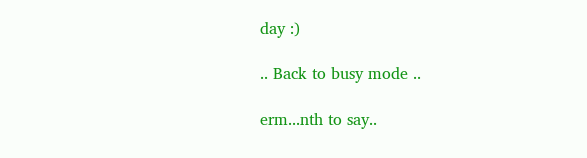day :)

.. Back to busy mode ..

erm...nth to say..